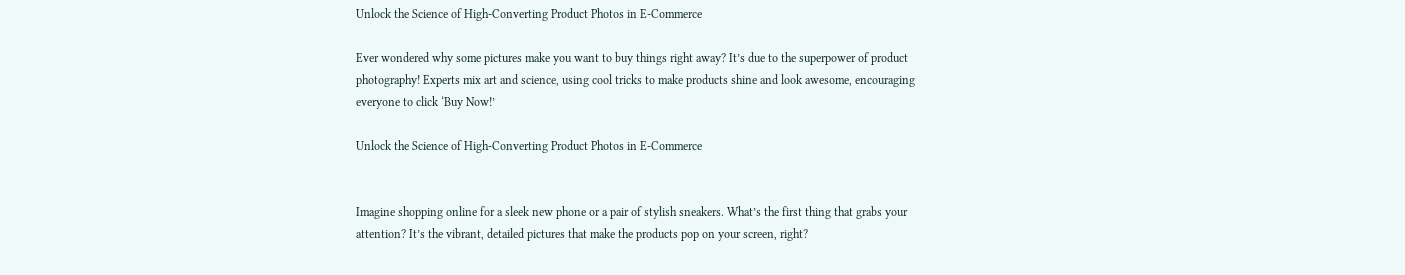Unlock the Science of High-Converting Product Photos in E-Commerce

Ever wondered why some pictures make you want to buy things right away? It’s due to the superpower of product photography! Experts mix art and science, using cool tricks to make products shine and look awesome, encouraging everyone to click ‘Buy Now!’

Unlock the Science of High-Converting Product Photos in E-Commerce


Imagine shopping online for a sleek new phone or a pair of stylish sneakers. What’s the first thing that grabs your attention? It’s the vibrant, detailed pictures that make the products pop on your screen, right?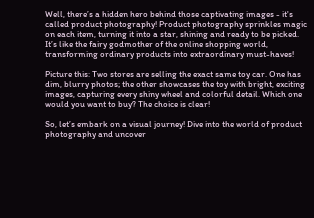Well, there’s a hidden hero behind those captivating images - it's called product photography! Product photography sprinkles magic on each item, turning it into a star, shining and ready to be picked. It’s like the fairy godmother of the online shopping world, transforming ordinary products into extraordinary must-haves!

Picture this: Two stores are selling the exact same toy car. One has dim, blurry photos; the other showcases the toy with bright, exciting images, capturing every shiny wheel and colorful detail. Which one would you want to buy? The choice is clear!

So, let’s embark on a visual journey! Dive into the world of product photography and uncover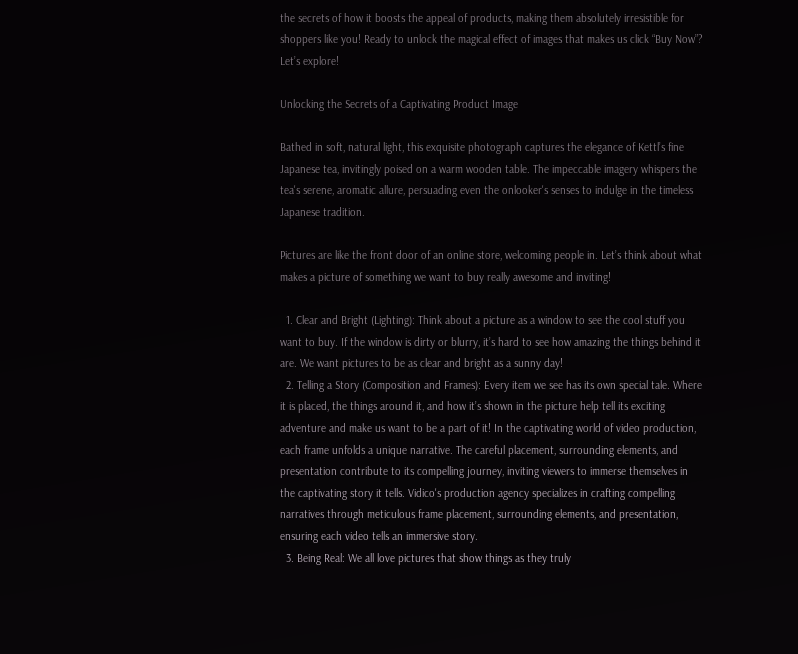the secrets of how it boosts the appeal of products, making them absolutely irresistible for shoppers like you! Ready to unlock the magical effect of images that makes us click “Buy Now”? Let’s explore!

Unlocking the Secrets of a Captivating Product Image

Bathed in soft, natural light, this exquisite photograph captures the elegance of Kettl’s fine Japanese tea, invitingly poised on a warm wooden table. The impeccable imagery whispers the tea's serene, aromatic allure, persuading even the onlooker's senses to indulge in the timeless Japanese tradition.

Pictures are like the front door of an online store, welcoming people in. Let’s think about what makes a picture of something we want to buy really awesome and inviting!

  1. Clear and Bright (Lighting): Think about a picture as a window to see the cool stuff you want to buy. If the window is dirty or blurry, it’s hard to see how amazing the things behind it are. We want pictures to be as clear and bright as a sunny day!
  2. Telling a Story (Composition and Frames): Every item we see has its own special tale. Where it is placed, the things around it, and how it’s shown in the picture help tell its exciting adventure and make us want to be a part of it! In the captivating world of video production, each frame unfolds a unique narrative. The careful placement, surrounding elements, and presentation contribute to its compelling journey, inviting viewers to immerse themselves in the captivating story it tells. Vidico's production agency specializes in crafting compelling narratives through meticulous frame placement, surrounding elements, and presentation, ensuring each video tells an immersive story.
  3. Being Real: We all love pictures that show things as they truly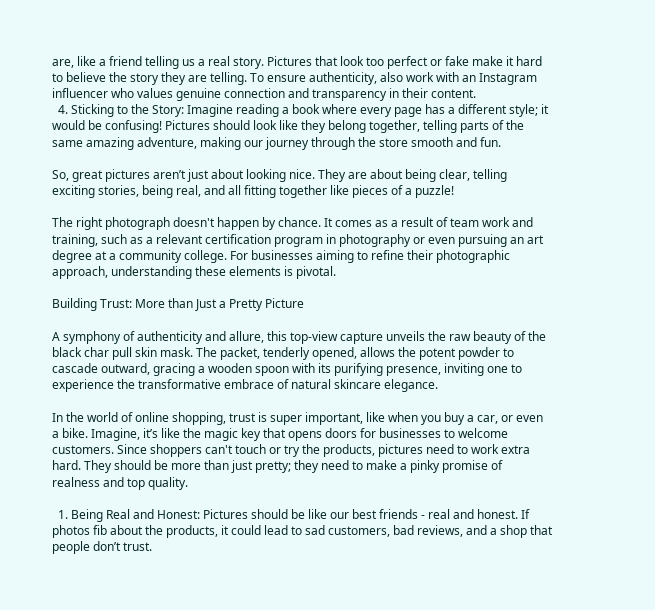are, like a friend telling us a real story. Pictures that look too perfect or fake make it hard to believe the story they are telling. To ensure authenticity, also work with an Instagram influencer who values genuine connection and transparency in their content.
  4. Sticking to the Story: Imagine reading a book where every page has a different style; it would be confusing! Pictures should look like they belong together, telling parts of the same amazing adventure, making our journey through the store smooth and fun.

So, great pictures aren’t just about looking nice. They are about being clear, telling exciting stories, being real, and all fitting together like pieces of a puzzle!

The right photograph doesn't happen by chance. It comes as a result of team work and training, such as a relevant certification program in photography or even pursuing an art degree at a community college. For businesses aiming to refine their photographic approach, understanding these elements is pivotal.

Building Trust: More than Just a Pretty Picture

A symphony of authenticity and allure, this top-view capture unveils the raw beauty of the black char pull skin mask. The packet, tenderly opened, allows the potent powder to cascade outward, gracing a wooden spoon with its purifying presence, inviting one to experience the transformative embrace of natural skincare elegance.

In the world of online shopping, trust is super important, like when you buy a car, or even a bike. Imagine, it’s like the magic key that opens doors for businesses to welcome customers. Since shoppers can't touch or try the products, pictures need to work extra hard. They should be more than just pretty; they need to make a pinky promise of realness and top quality.

  1. Being Real and Honest: Pictures should be like our best friends - real and honest. If photos fib about the products, it could lead to sad customers, bad reviews, and a shop that people don’t trust.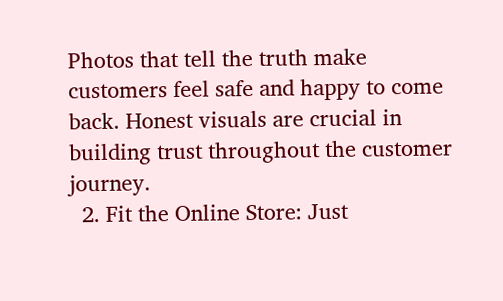Photos that tell the truth make customers feel safe and happy to come back. Honest visuals are crucial in building trust throughout the customer journey.
  2. Fit the Online Store: Just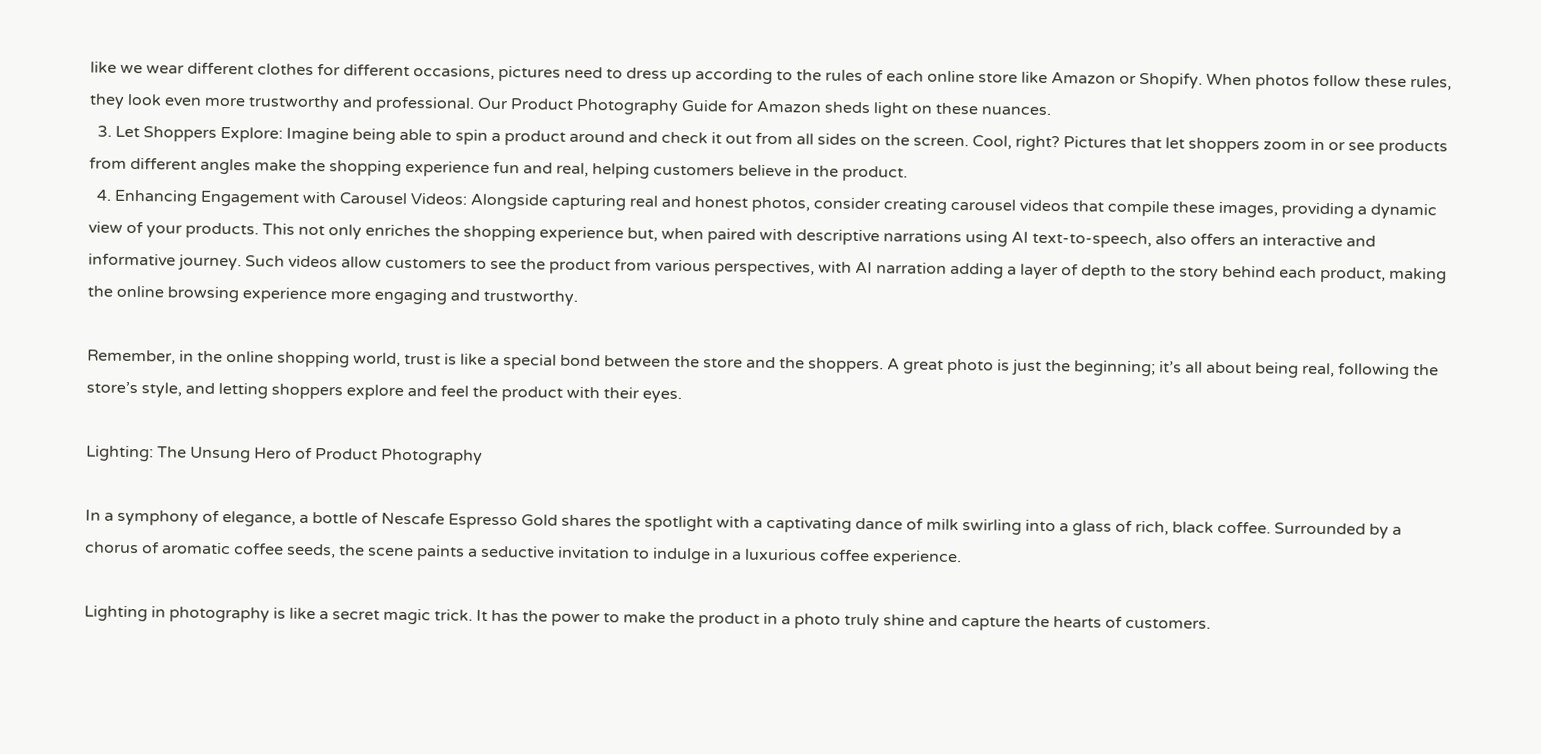like we wear different clothes for different occasions, pictures need to dress up according to the rules of each online store like Amazon or Shopify. When photos follow these rules, they look even more trustworthy and professional. Our Product Photography Guide for Amazon sheds light on these nuances.
  3. Let Shoppers Explore: Imagine being able to spin a product around and check it out from all sides on the screen. Cool, right? Pictures that let shoppers zoom in or see products from different angles make the shopping experience fun and real, helping customers believe in the product.
  4. Enhancing Engagement with Carousel Videos: Alongside capturing real and honest photos, consider creating carousel videos that compile these images, providing a dynamic view of your products. This not only enriches the shopping experience but, when paired with descriptive narrations using AI text-to-speech, also offers an interactive and informative journey. Such videos allow customers to see the product from various perspectives, with AI narration adding a layer of depth to the story behind each product, making the online browsing experience more engaging and trustworthy.

Remember, in the online shopping world, trust is like a special bond between the store and the shoppers. A great photo is just the beginning; it’s all about being real, following the store’s style, and letting shoppers explore and feel the product with their eyes.

Lighting: The Unsung Hero of Product Photography

In a symphony of elegance, a bottle of Nescafe Espresso Gold shares the spotlight with a captivating dance of milk swirling into a glass of rich, black coffee. Surrounded by a chorus of aromatic coffee seeds, the scene paints a seductive invitation to indulge in a luxurious coffee experience.

Lighting in photography is like a secret magic trick. It has the power to make the product in a photo truly shine and capture the hearts of customers.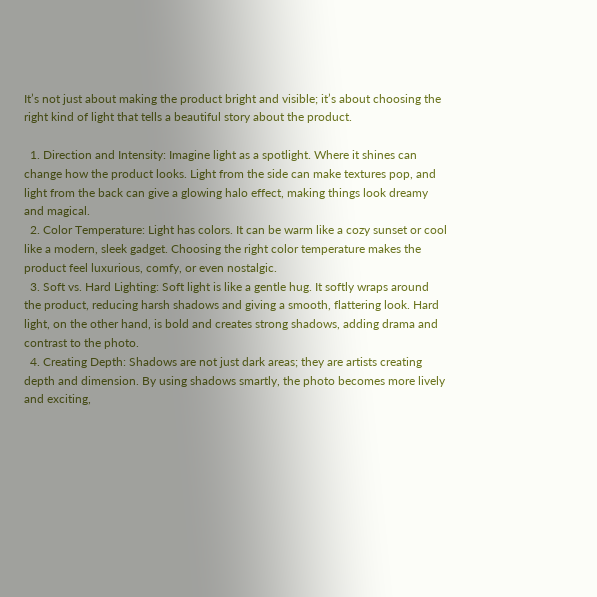It’s not just about making the product bright and visible; it’s about choosing the right kind of light that tells a beautiful story about the product.

  1. Direction and Intensity: Imagine light as a spotlight. Where it shines can change how the product looks. Light from the side can make textures pop, and light from the back can give a glowing halo effect, making things look dreamy and magical.
  2. Color Temperature: Light has colors. It can be warm like a cozy sunset or cool like a modern, sleek gadget. Choosing the right color temperature makes the product feel luxurious, comfy, or even nostalgic.
  3. Soft vs. Hard Lighting: Soft light is like a gentle hug. It softly wraps around the product, reducing harsh shadows and giving a smooth, flattering look. Hard light, on the other hand, is bold and creates strong shadows, adding drama and contrast to the photo.
  4. Creating Depth: Shadows are not just dark areas; they are artists creating depth and dimension. By using shadows smartly, the photo becomes more lively and exciting,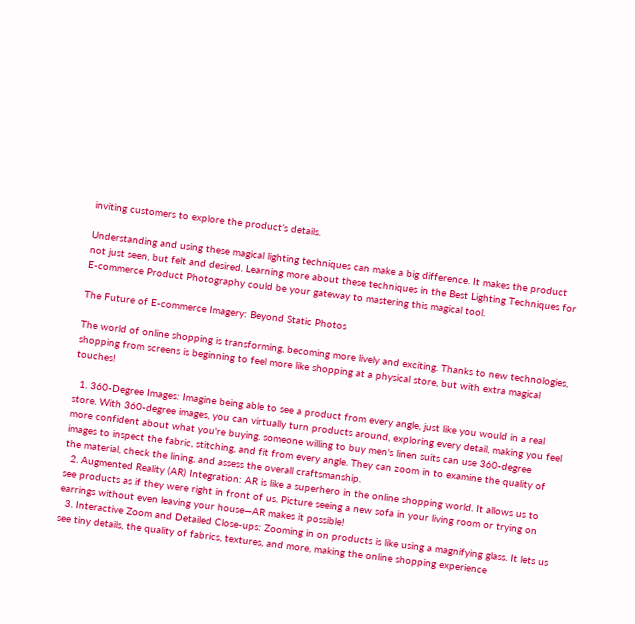inviting customers to explore the product’s details.

Understanding and using these magical lighting techniques can make a big difference. It makes the product not just seen, but felt and desired. Learning more about these techniques in the Best Lighting Techniques for E-commerce Product Photography could be your gateway to mastering this magical tool.

The Future of E-commerce Imagery: Beyond Static Photos

The world of online shopping is transforming, becoming more lively and exciting. Thanks to new technologies, shopping from screens is beginning to feel more like shopping at a physical store, but with extra magical touches!

  1. 360-Degree Images: Imagine being able to see a product from every angle, just like you would in a real store. With 360-degree images, you can virtually turn products around, exploring every detail, making you feel more confident about what you're buying. someone willing to buy men's linen suits can use 360-degree images to inspect the fabric, stitching, and fit from every angle. They can zoom in to examine the quality of the material, check the lining, and assess the overall craftsmanship.
  2. Augmented Reality (AR) Integration: AR is like a superhero in the online shopping world. It allows us to see products as if they were right in front of us. Picture seeing a new sofa in your living room or trying on earrings without even leaving your house—AR makes it possible!
  3. Interactive Zoom and Detailed Close-ups: Zooming in on products is like using a magnifying glass. It lets us see tiny details, the quality of fabrics, textures, and more, making the online shopping experience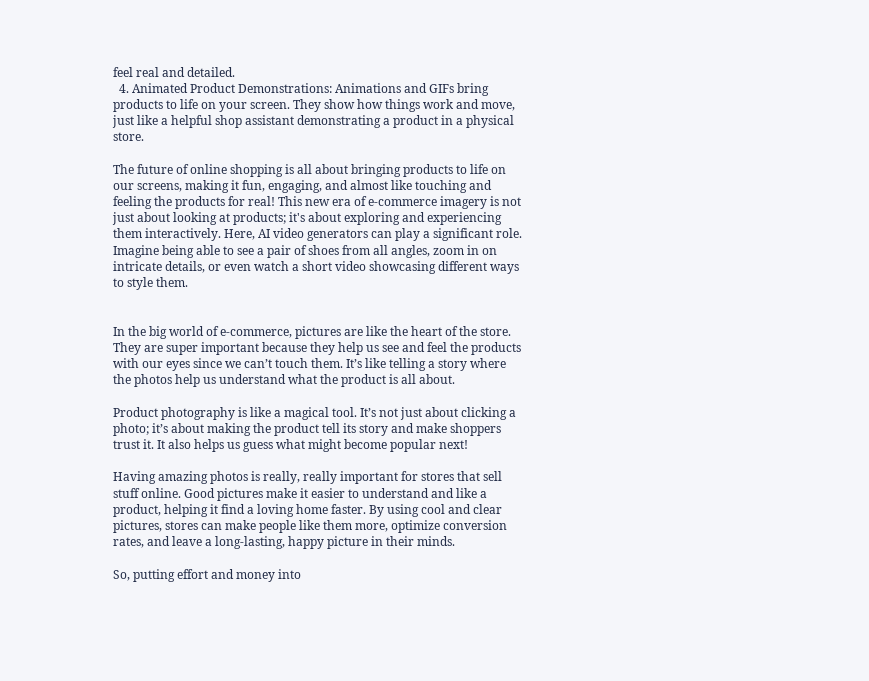feel real and detailed.
  4. Animated Product Demonstrations: Animations and GIFs bring products to life on your screen. They show how things work and move, just like a helpful shop assistant demonstrating a product in a physical store.

The future of online shopping is all about bringing products to life on our screens, making it fun, engaging, and almost like touching and feeling the products for real! This new era of e-commerce imagery is not just about looking at products; it's about exploring and experiencing them interactively. Here, AI video generators can play a significant role.  Imagine being able to see a pair of shoes from all angles, zoom in on intricate details, or even watch a short video showcasing different ways to style them.


In the big world of e-commerce, pictures are like the heart of the store. They are super important because they help us see and feel the products with our eyes since we can’t touch them. It’s like telling a story where the photos help us understand what the product is all about.

Product photography is like a magical tool. It’s not just about clicking a photo; it’s about making the product tell its story and make shoppers trust it. It also helps us guess what might become popular next!

Having amazing photos is really, really important for stores that sell stuff online. Good pictures make it easier to understand and like a product, helping it find a loving home faster. By using cool and clear pictures, stores can make people like them more, optimize conversion rates, and leave a long-lasting, happy picture in their minds.

So, putting effort and money into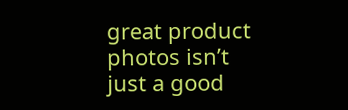great product photos isn’t just a good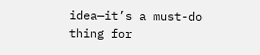idea—it’s a must-do thing for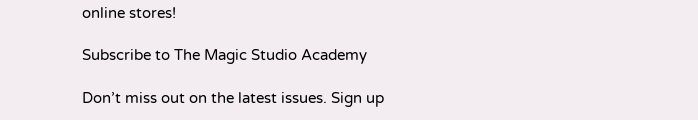online stores!

Subscribe to The Magic Studio Academy

Don’t miss out on the latest issues. Sign up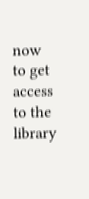now to get access to the library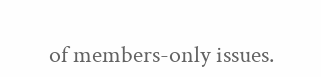of members-only issues.